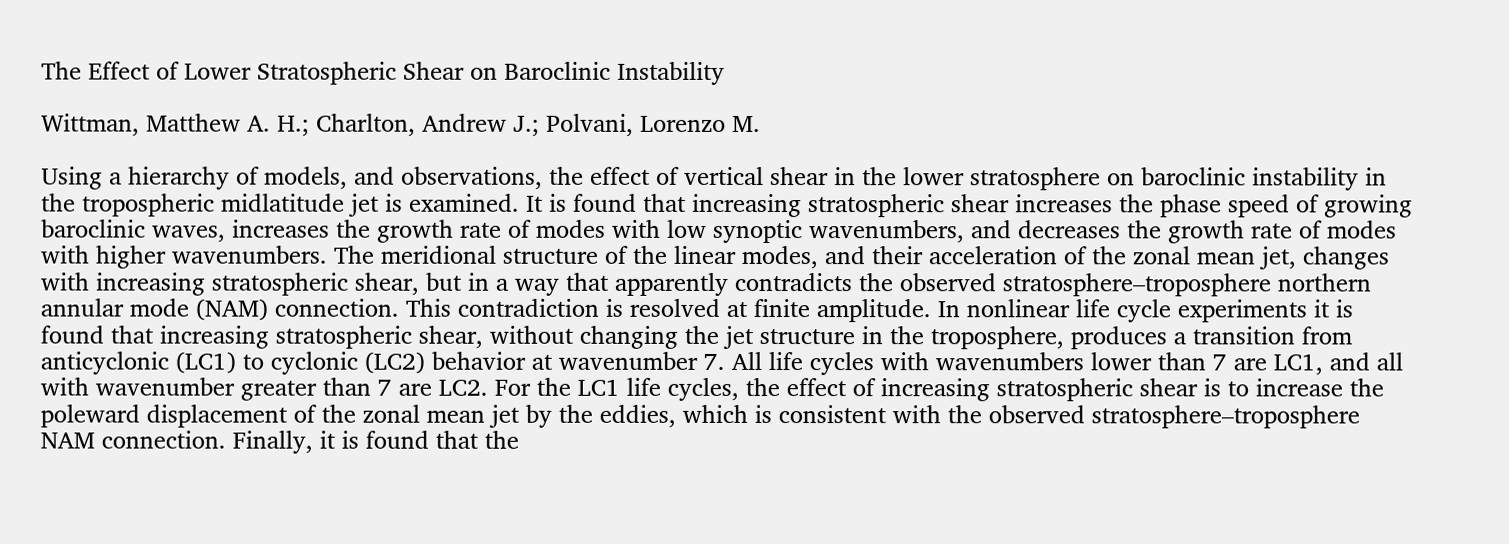The Effect of Lower Stratospheric Shear on Baroclinic Instability

Wittman, Matthew A. H.; Charlton, Andrew J.; Polvani, Lorenzo M.

Using a hierarchy of models, and observations, the effect of vertical shear in the lower stratosphere on baroclinic instability in the tropospheric midlatitude jet is examined. It is found that increasing stratospheric shear increases the phase speed of growing baroclinic waves, increases the growth rate of modes with low synoptic wavenumbers, and decreases the growth rate of modes with higher wavenumbers. The meridional structure of the linear modes, and their acceleration of the zonal mean jet, changes with increasing stratospheric shear, but in a way that apparently contradicts the observed stratosphere–troposphere northern annular mode (NAM) connection. This contradiction is resolved at finite amplitude. In nonlinear life cycle experiments it is found that increasing stratospheric shear, without changing the jet structure in the troposphere, produces a transition from anticyclonic (LC1) to cyclonic (LC2) behavior at wavenumber 7. All life cycles with wavenumbers lower than 7 are LC1, and all with wavenumber greater than 7 are LC2. For the LC1 life cycles, the effect of increasing stratospheric shear is to increase the poleward displacement of the zonal mean jet by the eddies, which is consistent with the observed stratosphere–troposphere NAM connection. Finally, it is found that the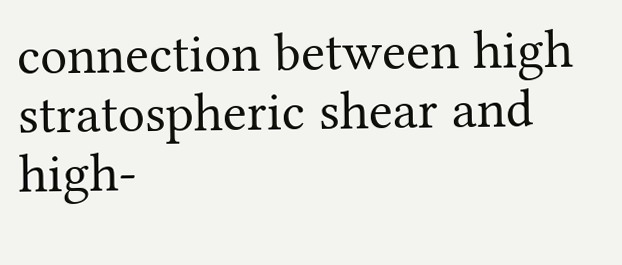connection between high stratospheric shear and high-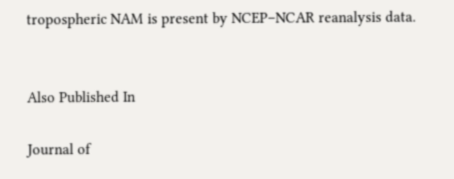tropospheric NAM is present by NCEP–NCAR reanalysis data.


Also Published In

Journal of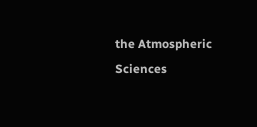the Atmospheric Sciences